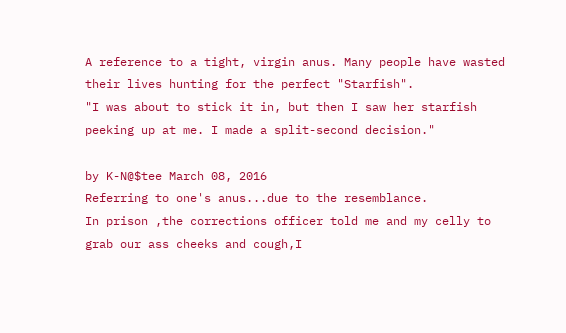A reference to a tight, virgin anus. Many people have wasted their lives hunting for the perfect "Starfish".
"I was about to stick it in, but then I saw her starfish peeking up at me. I made a split-second decision."

by K-N@$tee March 08, 2016
Referring to one's anus...due to the resemblance.
In prison ,the corrections officer told me and my celly to grab our ass cheeks and cough,I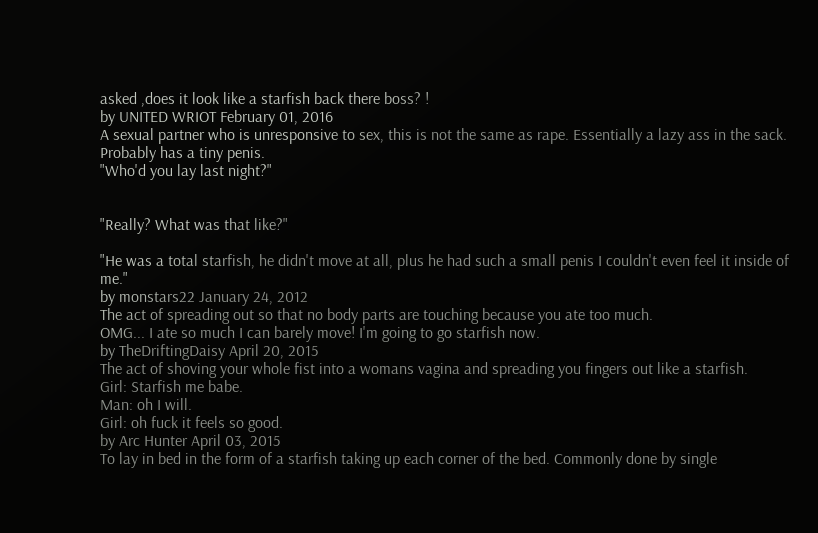asked ,does it look like a starfish back there boss? !
by UNITED WRIOT February 01, 2016
A sexual partner who is unresponsive to sex, this is not the same as rape. Essentially a lazy ass in the sack. Probably has a tiny penis.
"Who'd you lay last night?"


"Really? What was that like?"

"He was a total starfish, he didn't move at all, plus he had such a small penis I couldn't even feel it inside of me."
by monstars22 January 24, 2012
The act of spreading out so that no body parts are touching because you ate too much.
OMG... I ate so much I can barely move! I'm going to go starfish now.
by TheDriftingDaisy April 20, 2015
The act of shoving your whole fist into a womans vagina and spreading you fingers out like a starfish.
Girl: Starfish me babe.
Man: oh I will.
Girl: oh fuck it feels so good.
by Arc Hunter April 03, 2015
To lay in bed in the form of a starfish taking up each corner of the bed. Commonly done by single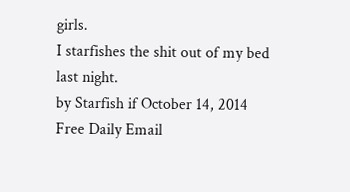girls.
I starfishes the shit out of my bed last night.
by Starfish if October 14, 2014
Free Daily Email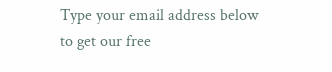Type your email address below to get our free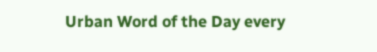Urban Word of the Day every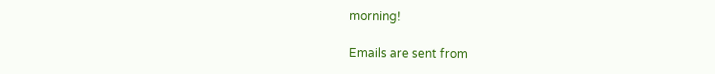morning!

Emails are sent from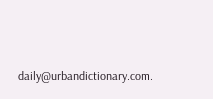daily@urbandictionary.com.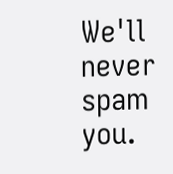We'll never spam you.